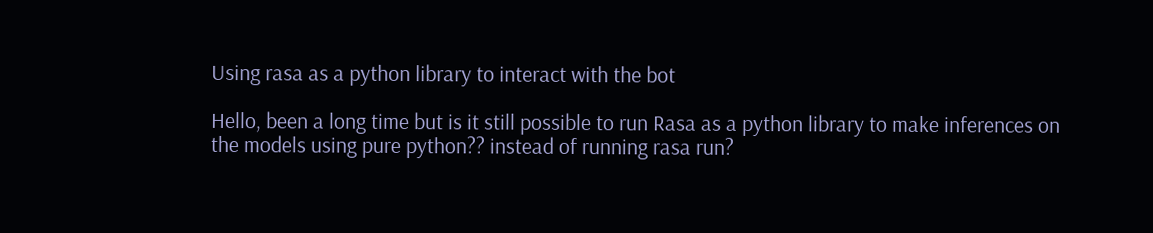Using rasa as a python library to interact with the bot

Hello, been a long time but is it still possible to run Rasa as a python library to make inferences on the models using pure python?? instead of running rasa run?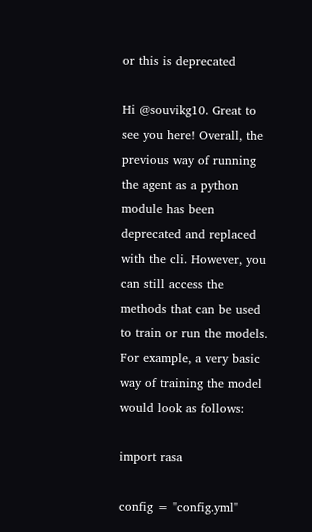or this is deprecated

Hi @souvikg10. Great to see you here! Overall, the previous way of running the agent as a python module has been deprecated and replaced with the cli. However, you can still access the methods that can be used to train or run the models. For example, a very basic way of training the model would look as follows:

import rasa

config = "config.yml"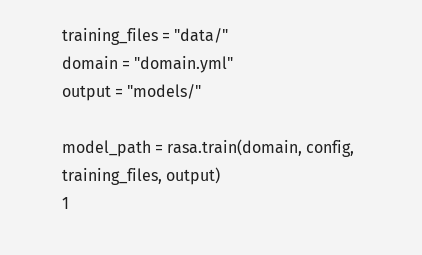training_files = "data/"
domain = "domain.yml"
output = "models/"

model_path = rasa.train(domain, config, training_files, output)
1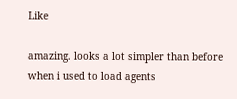Like

amazing. looks a lot simpler than before when i used to load agents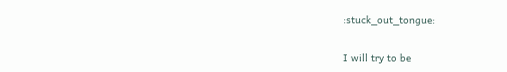:stuck_out_tongue:

I will try to be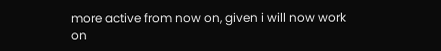more active from now on, given i will now work on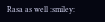Rasa as well :smiley: